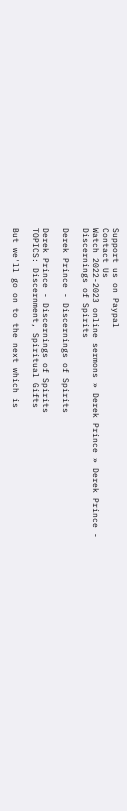Support us on Paypal
Contact Us
Watch 2022-2023 online sermons » Derek Prince » Derek Prince - Discernings of Spirits

Derek Prince - Discernings of Spirits

Derek Prince - Discernings of Spirits
TOPICS: Discernment, Spiritual Gifts

But we'll go on to the next which is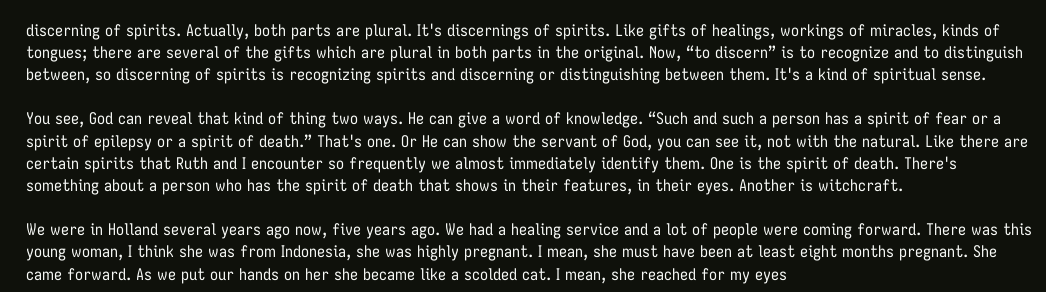discerning of spirits. Actually, both parts are plural. It's discernings of spirits. Like gifts of healings, workings of miracles, kinds of tongues; there are several of the gifts which are plural in both parts in the original. Now, “to discern” is to recognize and to distinguish between, so discerning of spirits is recognizing spirits and discerning or distinguishing between them. It's a kind of spiritual sense.

You see, God can reveal that kind of thing two ways. He can give a word of knowledge. “Such and such a person has a spirit of fear or a spirit of epilepsy or a spirit of death.” That's one. Or He can show the servant of God, you can see it, not with the natural. Like there are certain spirits that Ruth and I encounter so frequently we almost immediately identify them. One is the spirit of death. There's something about a person who has the spirit of death that shows in their features, in their eyes. Another is witchcraft.

We were in Holland several years ago now, five years ago. We had a healing service and a lot of people were coming forward. There was this young woman, I think she was from Indonesia, she was highly pregnant. I mean, she must have been at least eight months pregnant. She came forward. As we put our hands on her she became like a scolded cat. I mean, she reached for my eyes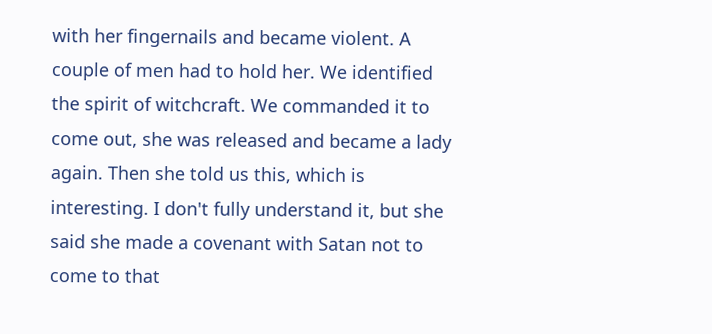with her fingernails and became violent. A couple of men had to hold her. We identified the spirit of witchcraft. We commanded it to come out, she was released and became a lady again. Then she told us this, which is interesting. I don't fully understand it, but she said she made a covenant with Satan not to come to that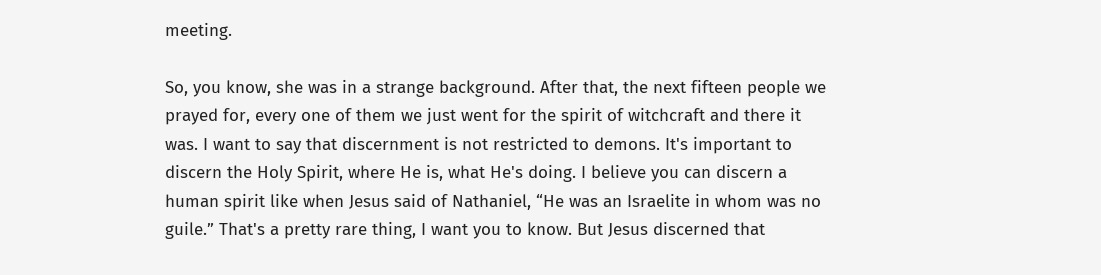meeting.

So, you know, she was in a strange background. After that, the next fifteen people we prayed for, every one of them we just went for the spirit of witchcraft and there it was. I want to say that discernment is not restricted to demons. It's important to discern the Holy Spirit, where He is, what He's doing. I believe you can discern a human spirit like when Jesus said of Nathaniel, “He was an Israelite in whom was no guile.” That's a pretty rare thing, I want you to know. But Jesus discerned that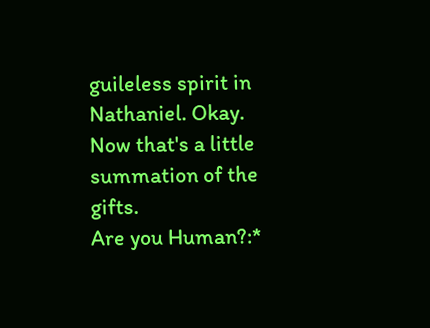guileless spirit in Nathaniel. Okay. Now that's a little summation of the gifts.
Are you Human?:*